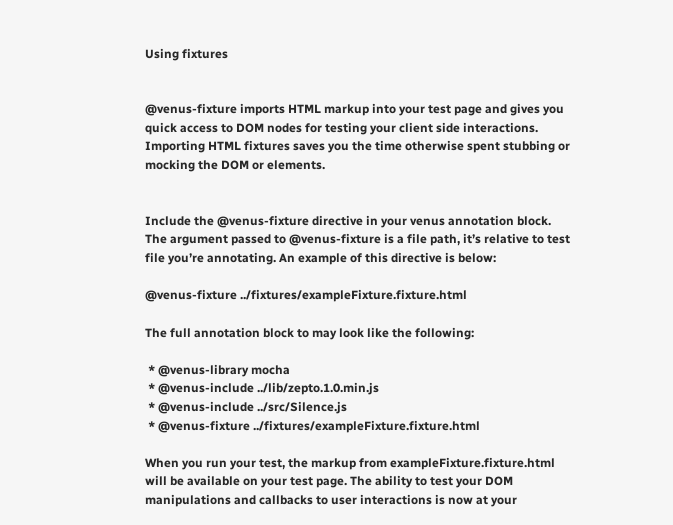Using fixtures


@venus-fixture imports HTML markup into your test page and gives you quick access to DOM nodes for testing your client side interactions. Importing HTML fixtures saves you the time otherwise spent stubbing or mocking the DOM or elements.


Include the @venus-fixture directive in your venus annotation block. The argument passed to @venus-fixture is a file path, it’s relative to test file you’re annotating. An example of this directive is below:

@venus-fixture ../fixtures/exampleFixture.fixture.html

The full annotation block to may look like the following:

 * @venus-library mocha
 * @venus-include ../lib/zepto.1.0.min.js
 * @venus-include ../src/Silence.js
 * @venus-fixture ../fixtures/exampleFixture.fixture.html

When you run your test, the markup from exampleFixture.fixture.html will be available on your test page. The ability to test your DOM manipulations and callbacks to user interactions is now at your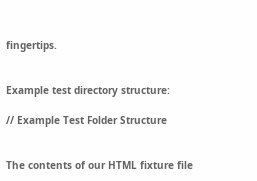fingertips.


Example test directory structure:

// Example Test Folder Structure


The contents of our HTML fixture file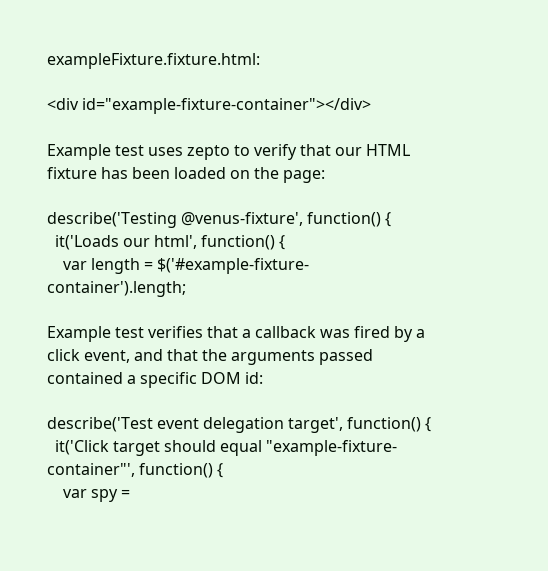exampleFixture.fixture.html:

<div id="example-fixture-container"></div>

Example test uses zepto to verify that our HTML fixture has been loaded on the page:

describe('Testing @venus-fixture', function() {
  it('Loads our html', function() {
    var length = $('#example-fixture-container').length;

Example test verifies that a callback was fired by a click event, and that the arguments passed contained a specific DOM id:

describe('Test event delegation target', function() {
  it('Click target should equal "example-fixture-container"', function() {
    var spy =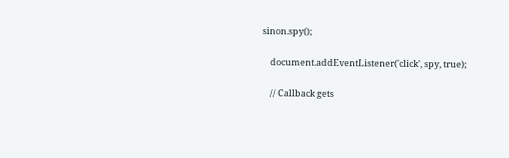sinon.spy();

    document.addEventListener('click', spy, true);

    // Callback gets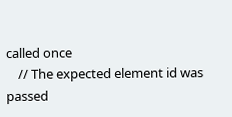called once
    // The expected element id was passed